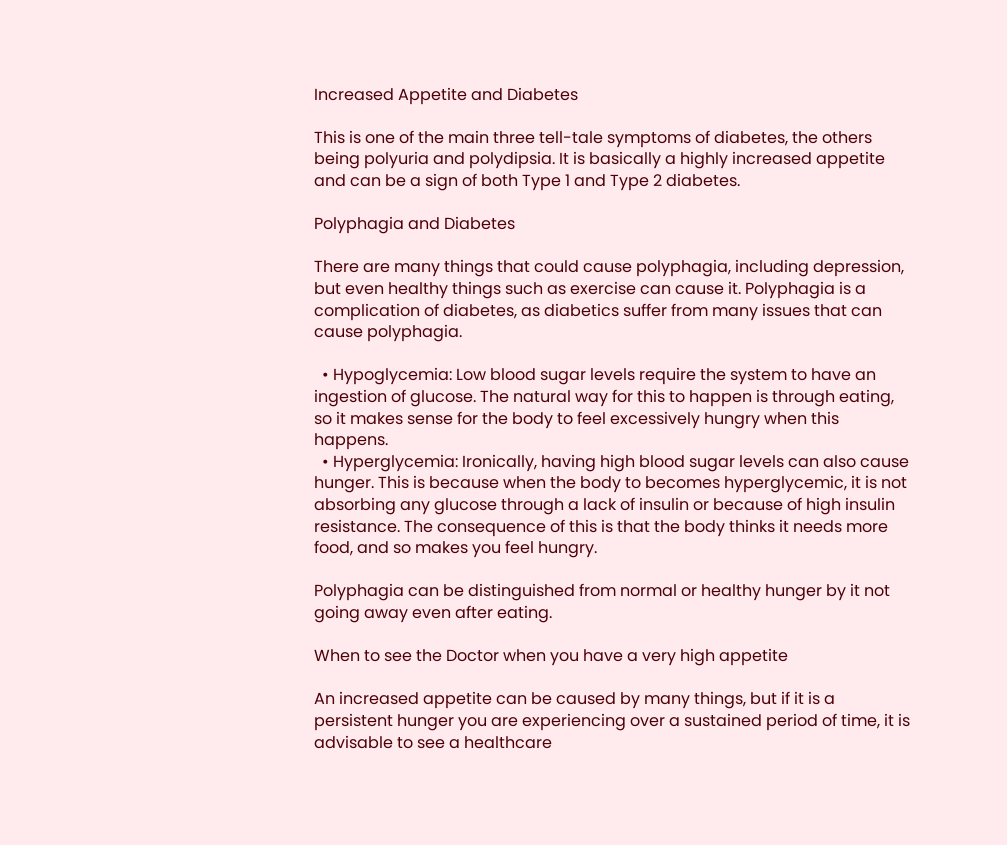Increased Appetite and Diabetes

This is one of the main three tell-tale symptoms of diabetes, the others being polyuria and polydipsia. It is basically a highly increased appetite and can be a sign of both Type 1 and Type 2 diabetes.

Polyphagia and Diabetes

There are many things that could cause polyphagia, including depression, but even healthy things such as exercise can cause it. Polyphagia is a complication of diabetes, as diabetics suffer from many issues that can cause polyphagia.

  • Hypoglycemia: Low blood sugar levels require the system to have an ingestion of glucose. The natural way for this to happen is through eating, so it makes sense for the body to feel excessively hungry when this happens.
  • Hyperglycemia: Ironically, having high blood sugar levels can also cause hunger. This is because when the body to becomes hyperglycemic, it is not absorbing any glucose through a lack of insulin or because of high insulin resistance. The consequence of this is that the body thinks it needs more food, and so makes you feel hungry.

Polyphagia can be distinguished from normal or healthy hunger by it not going away even after eating.

When to see the Doctor when you have a very high appetite

An increased appetite can be caused by many things, but if it is a persistent hunger you are experiencing over a sustained period of time, it is advisable to see a healthcare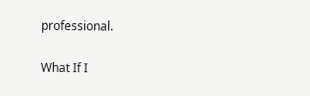professional.

What If I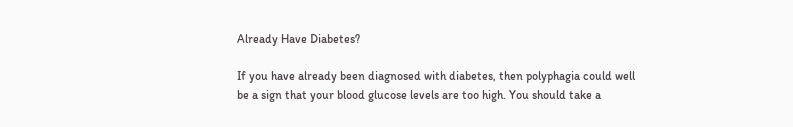Already Have Diabetes?

If you have already been diagnosed with diabetes, then polyphagia could well be a sign that your blood glucose levels are too high. You should take a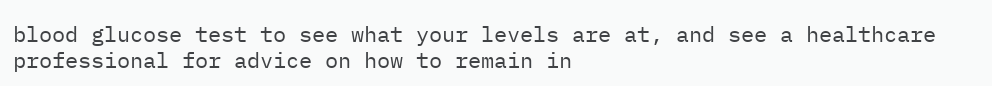blood glucose test to see what your levels are at, and see a healthcare professional for advice on how to remain in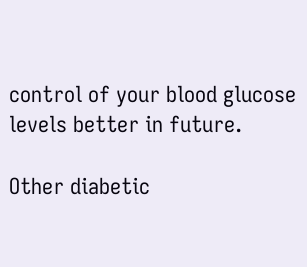control of your blood glucose levels better in future.

Other diabetic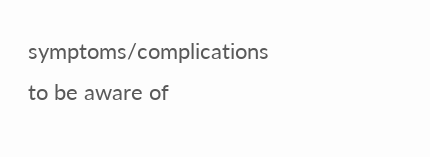symptoms/complications to be aware of